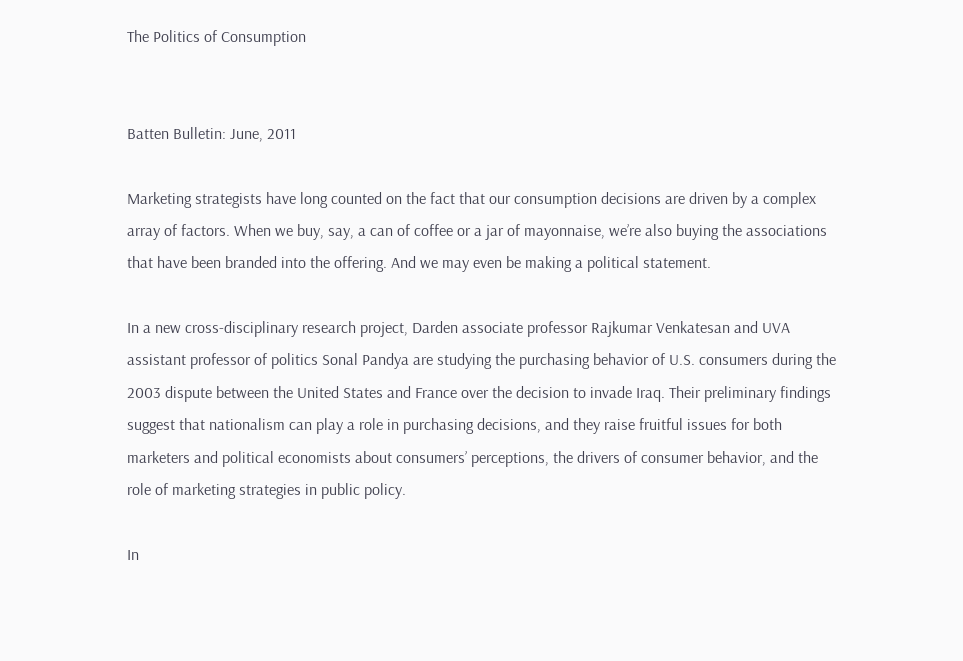The Politics of Consumption


Batten Bulletin: June, 2011

Marketing strategists have long counted on the fact that our consumption decisions are driven by a complex array of factors. When we buy, say, a can of coffee or a jar of mayonnaise, we’re also buying the associations that have been branded into the offering. And we may even be making a political statement.

In a new cross-disciplinary research project, Darden associate professor Rajkumar Venkatesan and UVA assistant professor of politics Sonal Pandya are studying the purchasing behavior of U.S. consumers during the 2003 dispute between the United States and France over the decision to invade Iraq. Their preliminary findings suggest that nationalism can play a role in purchasing decisions, and they raise fruitful issues for both marketers and political economists about consumers’ perceptions, the drivers of consumer behavior, and the role of marketing strategies in public policy.

In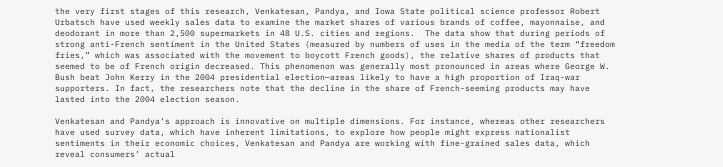the very first stages of this research, Venkatesan, Pandya, and Iowa State political science professor Robert Urbatsch have used weekly sales data to examine the market shares of various brands of coffee, mayonnaise, and deodorant in more than 2,500 supermarkets in 48 U.S. cities and regions.  The data show that during periods of strong anti-French sentiment in the United States (measured by numbers of uses in the media of the term “freedom fries,” which was associated with the movement to boycott French goods), the relative shares of products that seemed to be of French origin decreased. This phenomenon was generally most pronounced in areas where George W. Bush beat John Kerry in the 2004 presidential election—areas likely to have a high proportion of Iraq-war supporters. In fact, the researchers note that the decline in the share of French-seeming products may have lasted into the 2004 election season.

Venkatesan and Pandya’s approach is innovative on multiple dimensions. For instance, whereas other researchers have used survey data, which have inherent limitations, to explore how people might express nationalist sentiments in their economic choices, Venkatesan and Pandya are working with fine-grained sales data, which reveal consumers’ actual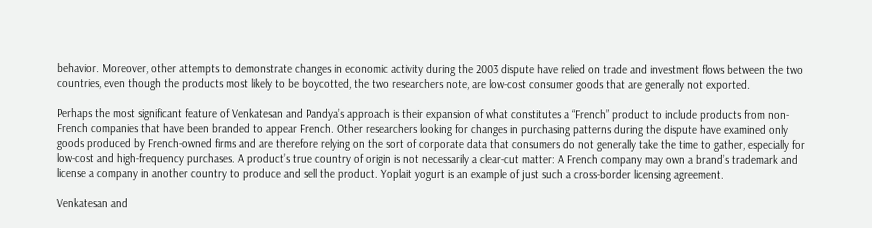behavior. Moreover, other attempts to demonstrate changes in economic activity during the 2003 dispute have relied on trade and investment flows between the two countries, even though the products most likely to be boycotted, the two researchers note, are low-cost consumer goods that are generally not exported.

Perhaps the most significant feature of Venkatesan and Pandya’s approach is their expansion of what constitutes a “French” product to include products from non-French companies that have been branded to appear French. Other researchers looking for changes in purchasing patterns during the dispute have examined only goods produced by French-owned firms and are therefore relying on the sort of corporate data that consumers do not generally take the time to gather, especially for low-cost and high-frequency purchases. A product’s true country of origin is not necessarily a clear-cut matter: A French company may own a brand’s trademark and license a company in another country to produce and sell the product. Yoplait yogurt is an example of just such a cross-border licensing agreement.

Venkatesan and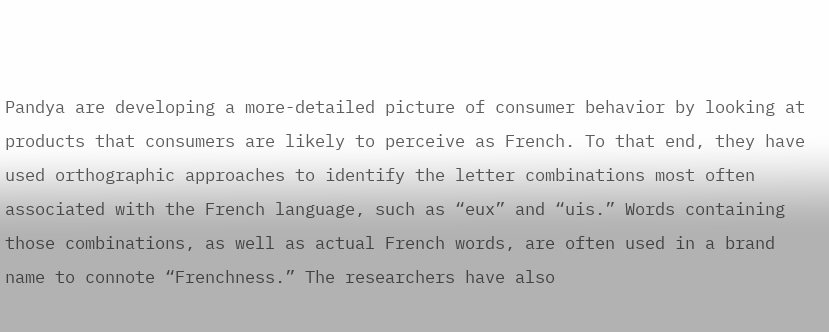Pandya are developing a more-detailed picture of consumer behavior by looking at products that consumers are likely to perceive as French. To that end, they have used orthographic approaches to identify the letter combinations most often associated with the French language, such as “eux” and “uis.” Words containing those combinations, as well as actual French words, are often used in a brand name to connote “Frenchness.” The researchers have also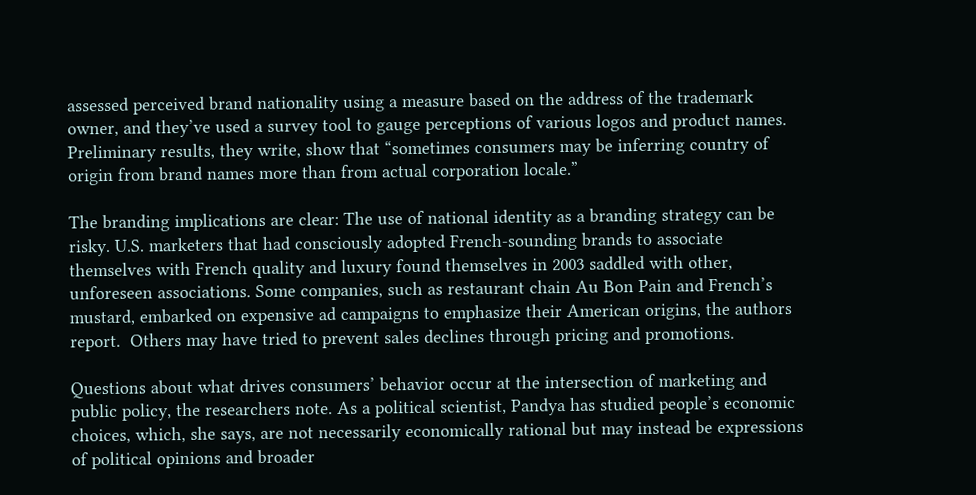assessed perceived brand nationality using a measure based on the address of the trademark owner, and they’ve used a survey tool to gauge perceptions of various logos and product names. Preliminary results, they write, show that “sometimes consumers may be inferring country of origin from brand names more than from actual corporation locale.”

The branding implications are clear: The use of national identity as a branding strategy can be risky. U.S. marketers that had consciously adopted French-sounding brands to associate themselves with French quality and luxury found themselves in 2003 saddled with other, unforeseen associations. Some companies, such as restaurant chain Au Bon Pain and French’s mustard, embarked on expensive ad campaigns to emphasize their American origins, the authors report.  Others may have tried to prevent sales declines through pricing and promotions.

Questions about what drives consumers’ behavior occur at the intersection of marketing and public policy, the researchers note. As a political scientist, Pandya has studied people’s economic choices, which, she says, are not necessarily economically rational but may instead be expressions of political opinions and broader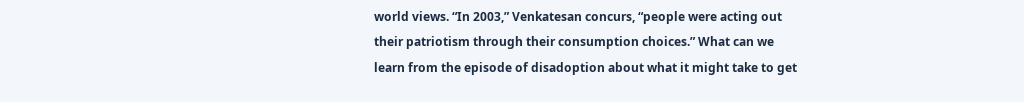world views. “In 2003,” Venkatesan concurs, “people were acting out their patriotism through their consumption choices.” What can we learn from the episode of disadoption about what it might take to get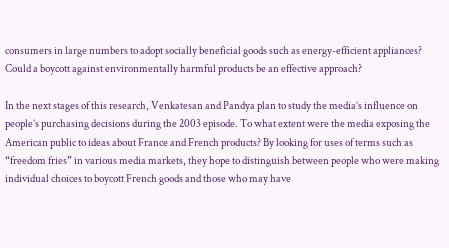consumers in large numbers to adopt socially beneficial goods such as energy-efficient appliances? Could a boycott against environmentally harmful products be an effective approach?

In the next stages of this research, Venkatesan and Pandya plan to study the media’s influence on people’s purchasing decisions during the 2003 episode. To what extent were the media exposing the American public to ideas about France and French products? By looking for uses of terms such as “freedom fries” in various media markets, they hope to distinguish between people who were making individual choices to boycott French goods and those who may have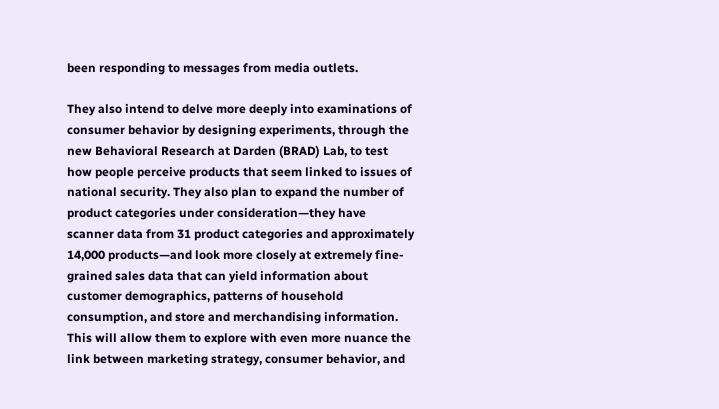been responding to messages from media outlets.

They also intend to delve more deeply into examinations of consumer behavior by designing experiments, through the new Behavioral Research at Darden (BRAD) Lab, to test how people perceive products that seem linked to issues of national security. They also plan to expand the number of product categories under consideration—they have scanner data from 31 product categories and approximately 14,000 products—and look more closely at extremely fine-grained sales data that can yield information about customer demographics, patterns of household consumption, and store and merchandising information. This will allow them to explore with even more nuance the link between marketing strategy, consumer behavior, and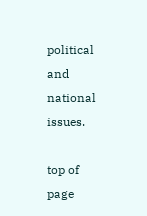political and national issues.

top of page